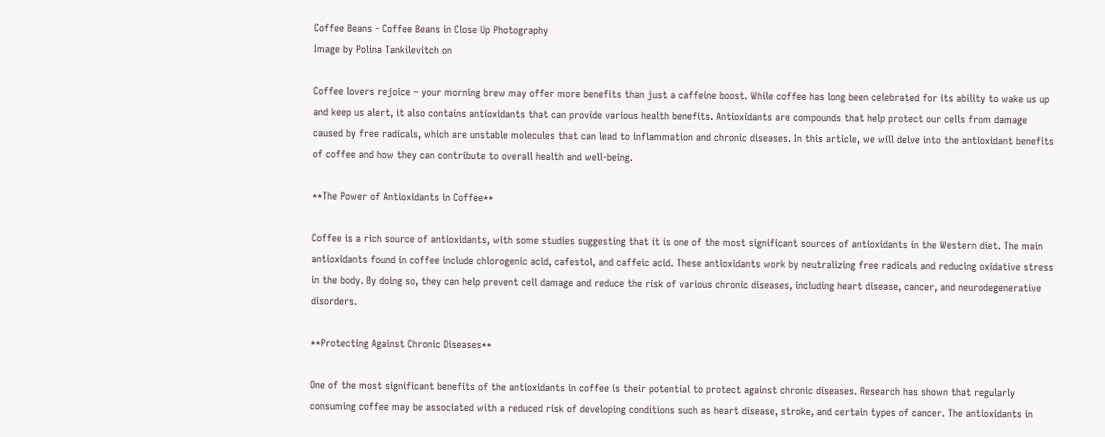Coffee Beans - Coffee Beans in Close Up Photography
Image by Polina Tankilevitch on

Coffee lovers rejoice – your morning brew may offer more benefits than just a caffeine boost. While coffee has long been celebrated for its ability to wake us up and keep us alert, it also contains antioxidants that can provide various health benefits. Antioxidants are compounds that help protect our cells from damage caused by free radicals, which are unstable molecules that can lead to inflammation and chronic diseases. In this article, we will delve into the antioxidant benefits of coffee and how they can contribute to overall health and well-being.

**The Power of Antioxidants in Coffee**

Coffee is a rich source of antioxidants, with some studies suggesting that it is one of the most significant sources of antioxidants in the Western diet. The main antioxidants found in coffee include chlorogenic acid, cafestol, and caffeic acid. These antioxidants work by neutralizing free radicals and reducing oxidative stress in the body. By doing so, they can help prevent cell damage and reduce the risk of various chronic diseases, including heart disease, cancer, and neurodegenerative disorders.

**Protecting Against Chronic Diseases**

One of the most significant benefits of the antioxidants in coffee is their potential to protect against chronic diseases. Research has shown that regularly consuming coffee may be associated with a reduced risk of developing conditions such as heart disease, stroke, and certain types of cancer. The antioxidants in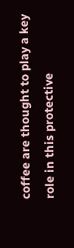coffee are thought to play a key role in this protective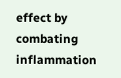effect by combating inflammation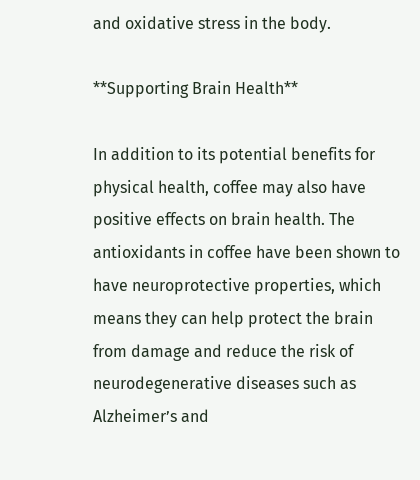and oxidative stress in the body.

**Supporting Brain Health**

In addition to its potential benefits for physical health, coffee may also have positive effects on brain health. The antioxidants in coffee have been shown to have neuroprotective properties, which means they can help protect the brain from damage and reduce the risk of neurodegenerative diseases such as Alzheimer’s and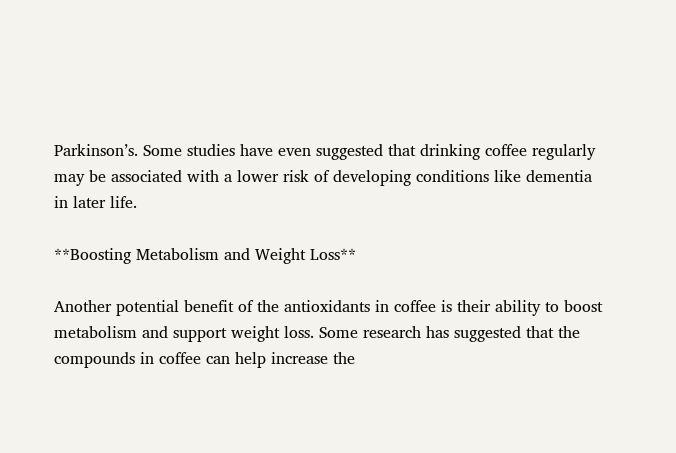Parkinson’s. Some studies have even suggested that drinking coffee regularly may be associated with a lower risk of developing conditions like dementia in later life.

**Boosting Metabolism and Weight Loss**

Another potential benefit of the antioxidants in coffee is their ability to boost metabolism and support weight loss. Some research has suggested that the compounds in coffee can help increase the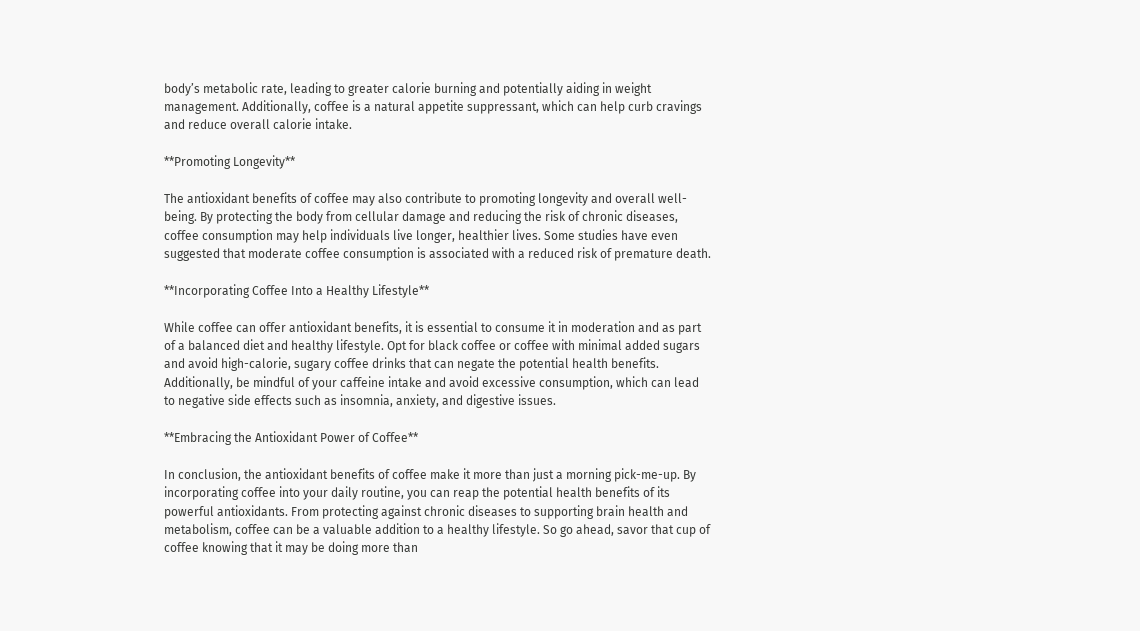body’s metabolic rate, leading to greater calorie burning and potentially aiding in weight management. Additionally, coffee is a natural appetite suppressant, which can help curb cravings and reduce overall calorie intake.

**Promoting Longevity**

The antioxidant benefits of coffee may also contribute to promoting longevity and overall well-being. By protecting the body from cellular damage and reducing the risk of chronic diseases, coffee consumption may help individuals live longer, healthier lives. Some studies have even suggested that moderate coffee consumption is associated with a reduced risk of premature death.

**Incorporating Coffee Into a Healthy Lifestyle**

While coffee can offer antioxidant benefits, it is essential to consume it in moderation and as part of a balanced diet and healthy lifestyle. Opt for black coffee or coffee with minimal added sugars and avoid high-calorie, sugary coffee drinks that can negate the potential health benefits. Additionally, be mindful of your caffeine intake and avoid excessive consumption, which can lead to negative side effects such as insomnia, anxiety, and digestive issues.

**Embracing the Antioxidant Power of Coffee**

In conclusion, the antioxidant benefits of coffee make it more than just a morning pick-me-up. By incorporating coffee into your daily routine, you can reap the potential health benefits of its powerful antioxidants. From protecting against chronic diseases to supporting brain health and metabolism, coffee can be a valuable addition to a healthy lifestyle. So go ahead, savor that cup of coffee knowing that it may be doing more than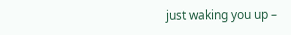just waking you up –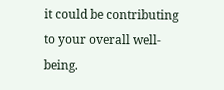it could be contributing to your overall well-being.